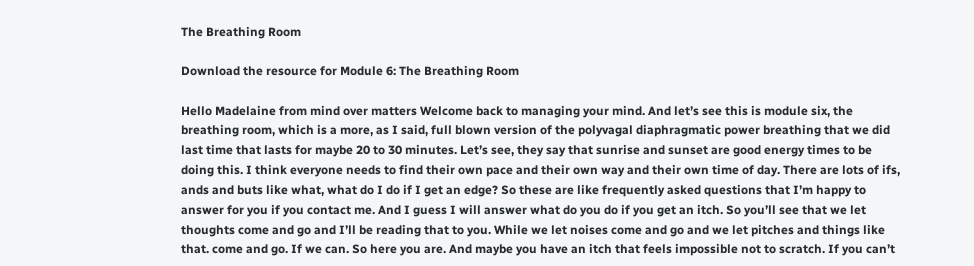The Breathing Room

Download the resource for Module 6: The Breathing Room

Hello Madelaine from mind over matters Welcome back to managing your mind. And let’s see this is module six, the breathing room, which is a more, as I said, full blown version of the polyvagal diaphragmatic power breathing that we did last time that lasts for maybe 20 to 30 minutes. Let’s see, they say that sunrise and sunset are good energy times to be doing this. I think everyone needs to find their own pace and their own way and their own time of day. There are lots of ifs, ands and buts like what, what do I do if I get an edge? So these are like frequently asked questions that I’m happy to answer for you if you contact me. And I guess I will answer what do you do if you get an itch. So you’ll see that we let thoughts come and go and I’ll be reading that to you. While we let noises come and go and we let pitches and things like that. come and go. If we can. So here you are. And maybe you have an itch that feels impossible not to scratch. If you can’t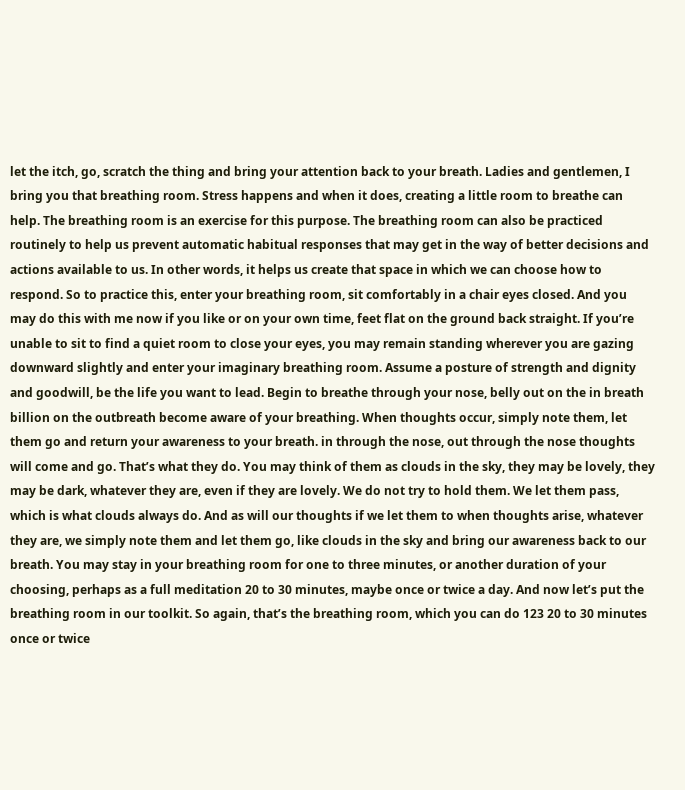let the itch, go, scratch the thing and bring your attention back to your breath. Ladies and gentlemen, I bring you that breathing room. Stress happens and when it does, creating a little room to breathe can help. The breathing room is an exercise for this purpose. The breathing room can also be practiced routinely to help us prevent automatic habitual responses that may get in the way of better decisions and actions available to us. In other words, it helps us create that space in which we can choose how to respond. So to practice this, enter your breathing room, sit comfortably in a chair eyes closed. And you may do this with me now if you like or on your own time, feet flat on the ground back straight. If you’re unable to sit to find a quiet room to close your eyes, you may remain standing wherever you are gazing downward slightly and enter your imaginary breathing room. Assume a posture of strength and dignity and goodwill, be the life you want to lead. Begin to breathe through your nose, belly out on the in breath billion on the outbreath become aware of your breathing. When thoughts occur, simply note them, let them go and return your awareness to your breath. in through the nose, out through the nose thoughts will come and go. That’s what they do. You may think of them as clouds in the sky, they may be lovely, they may be dark, whatever they are, even if they are lovely. We do not try to hold them. We let them pass, which is what clouds always do. And as will our thoughts if we let them to when thoughts arise, whatever they are, we simply note them and let them go, like clouds in the sky and bring our awareness back to our breath. You may stay in your breathing room for one to three minutes, or another duration of your choosing, perhaps as a full meditation 20 to 30 minutes, maybe once or twice a day. And now let’s put the breathing room in our toolkit. So again, that’s the breathing room, which you can do 123 20 to 30 minutes once or twice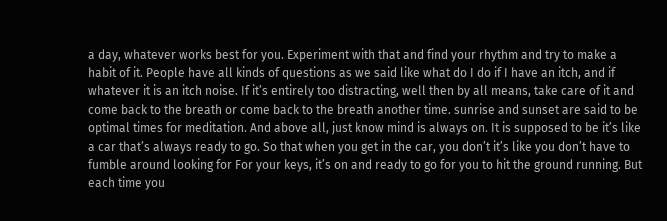a day, whatever works best for you. Experiment with that and find your rhythm and try to make a habit of it. People have all kinds of questions as we said like what do I do if I have an itch, and if whatever it is an itch noise. If it’s entirely too distracting, well then by all means, take care of it and come back to the breath or come back to the breath another time. sunrise and sunset are said to be optimal times for meditation. And above all, just know mind is always on. It is supposed to be it’s like a car that’s always ready to go. So that when you get in the car, you don’t it’s like you don’t have to fumble around looking for For your keys, it’s on and ready to go for you to hit the ground running. But each time you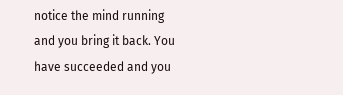notice the mind running and you bring it back. You have succeeded and you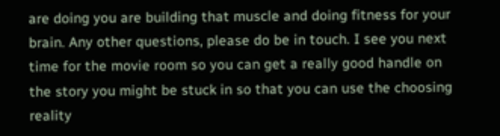are doing you are building that muscle and doing fitness for your brain. Any other questions, please do be in touch. I see you next time for the movie room so you can get a really good handle on the story you might be stuck in so that you can use the choosing reality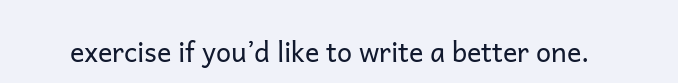exercise if you’d like to write a better one.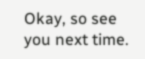Okay, so see you next time.